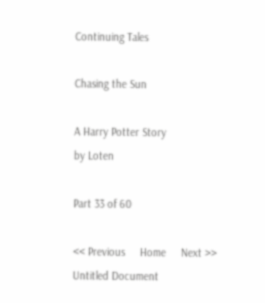Continuing Tales

Chasing the Sun

A Harry Potter Story
by Loten

Part 33 of 60

<< Previous     Home     Next >>
Untitled Document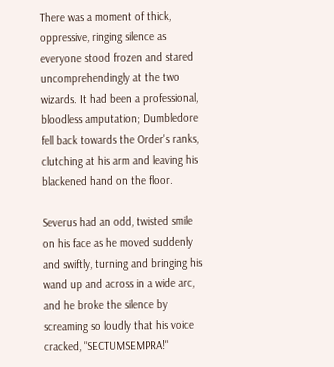There was a moment of thick, oppressive, ringing silence as everyone stood frozen and stared uncomprehendingly at the two wizards. It had been a professional, bloodless amputation; Dumbledore fell back towards the Order's ranks, clutching at his arm and leaving his blackened hand on the floor.

Severus had an odd, twisted smile on his face as he moved suddenly and swiftly, turning and bringing his wand up and across in a wide arc, and he broke the silence by screaming so loudly that his voice cracked, "SECTUMSEMPRA!"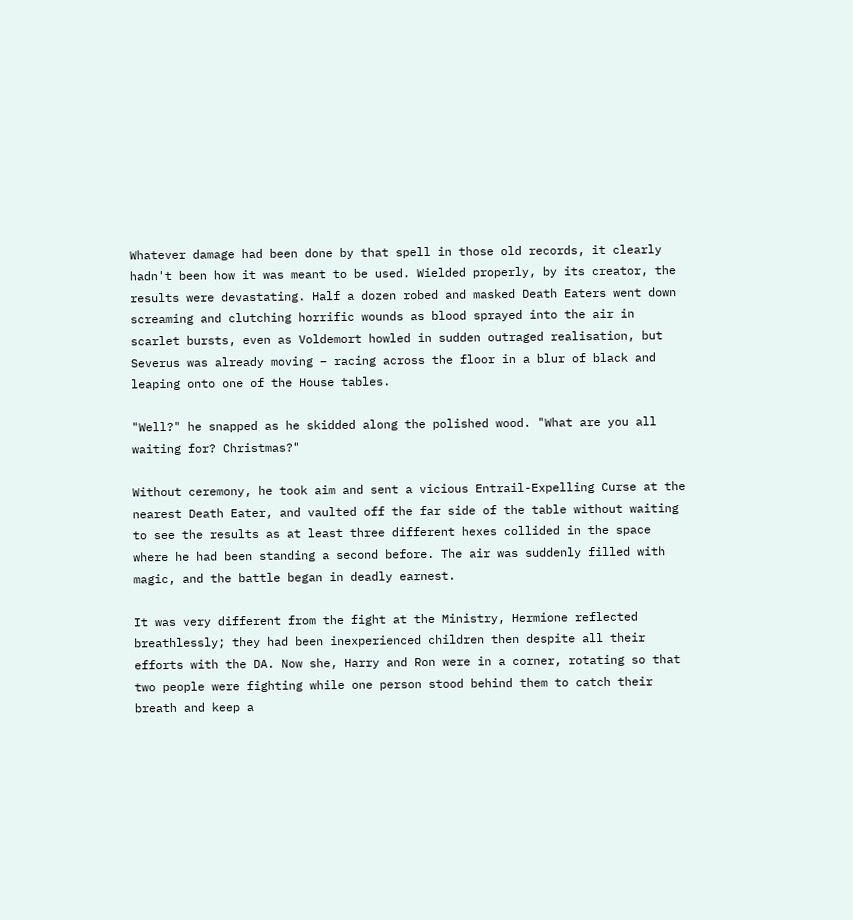Whatever damage had been done by that spell in those old records, it clearly hadn't been how it was meant to be used. Wielded properly, by its creator, the results were devastating. Half a dozen robed and masked Death Eaters went down screaming and clutching horrific wounds as blood sprayed into the air in scarlet bursts, even as Voldemort howled in sudden outraged realisation, but Severus was already moving – racing across the floor in a blur of black and leaping onto one of the House tables.

"Well?" he snapped as he skidded along the polished wood. "What are you all waiting for? Christmas?"

Without ceremony, he took aim and sent a vicious Entrail-Expelling Curse at the nearest Death Eater, and vaulted off the far side of the table without waiting to see the results as at least three different hexes collided in the space where he had been standing a second before. The air was suddenly filled with magic, and the battle began in deadly earnest.

It was very different from the fight at the Ministry, Hermione reflected breathlessly; they had been inexperienced children then despite all their efforts with the DA. Now she, Harry and Ron were in a corner, rotating so that two people were fighting while one person stood behind them to catch their breath and keep a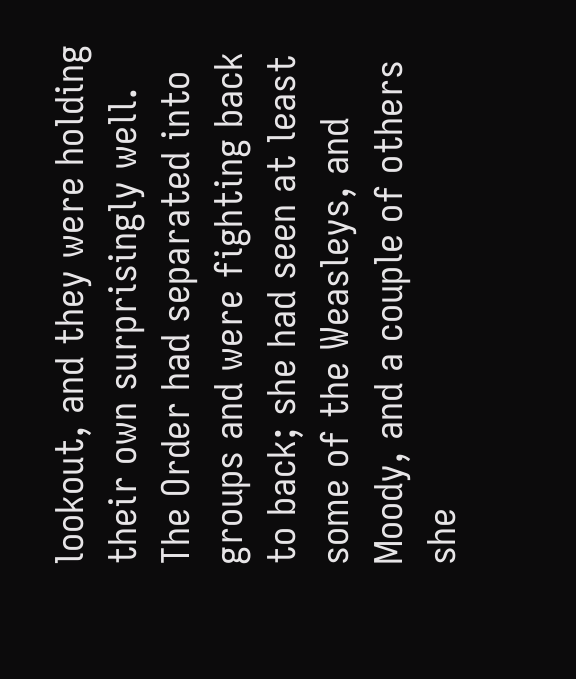lookout, and they were holding their own surprisingly well. The Order had separated into groups and were fighting back to back; she had seen at least some of the Weasleys, and Moody, and a couple of others she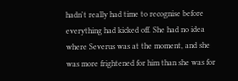hadn't really had time to recognise before everything had kicked off. She had no idea where Severus was at the moment, and she was more frightened for him than she was for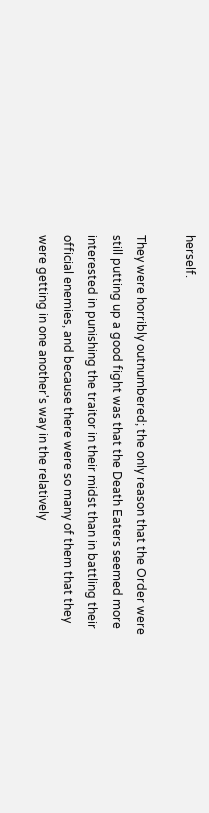herself.

They were horribly outnumbered; the only reason that the Order were still putting up a good fight was that the Death Eaters seemed more interested in punishing the traitor in their midst than in battling their official enemies, and because there were so many of them that they were getting in one another's way in the relatively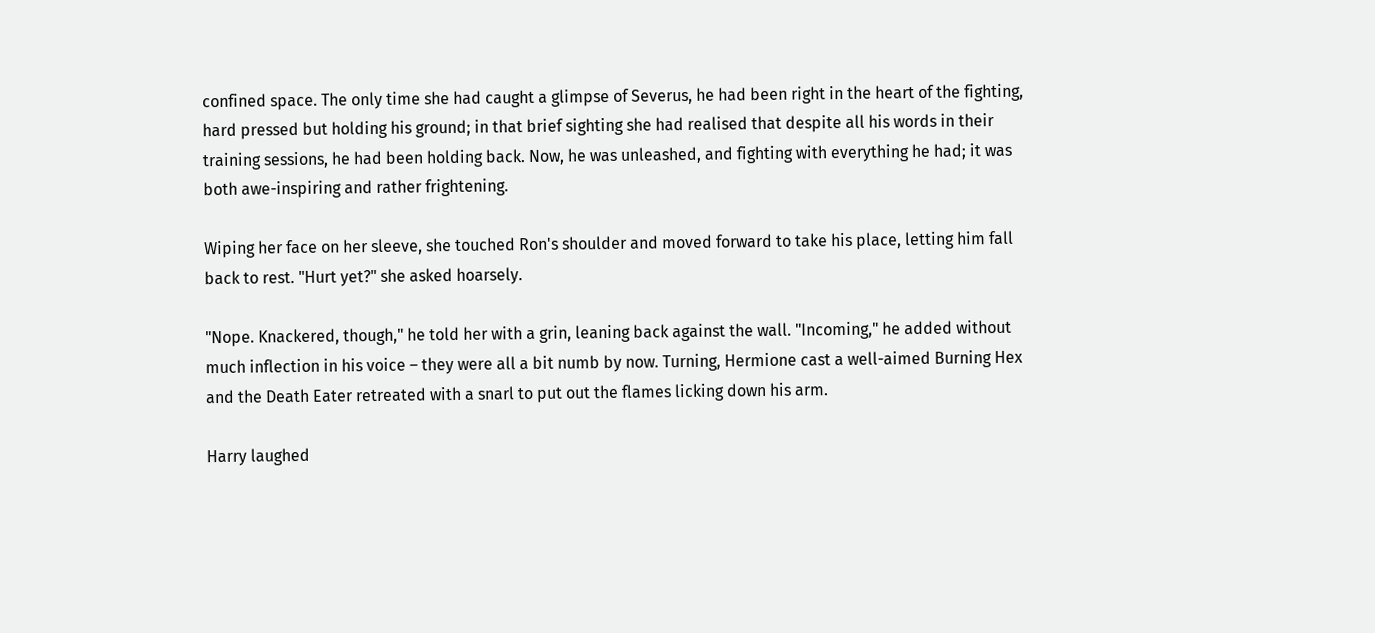confined space. The only time she had caught a glimpse of Severus, he had been right in the heart of the fighting, hard pressed but holding his ground; in that brief sighting she had realised that despite all his words in their training sessions, he had been holding back. Now, he was unleashed, and fighting with everything he had; it was both awe-inspiring and rather frightening.

Wiping her face on her sleeve, she touched Ron's shoulder and moved forward to take his place, letting him fall back to rest. "Hurt yet?" she asked hoarsely.

"Nope. Knackered, though," he told her with a grin, leaning back against the wall. "Incoming," he added without much inflection in his voice – they were all a bit numb by now. Turning, Hermione cast a well-aimed Burning Hex and the Death Eater retreated with a snarl to put out the flames licking down his arm.

Harry laughed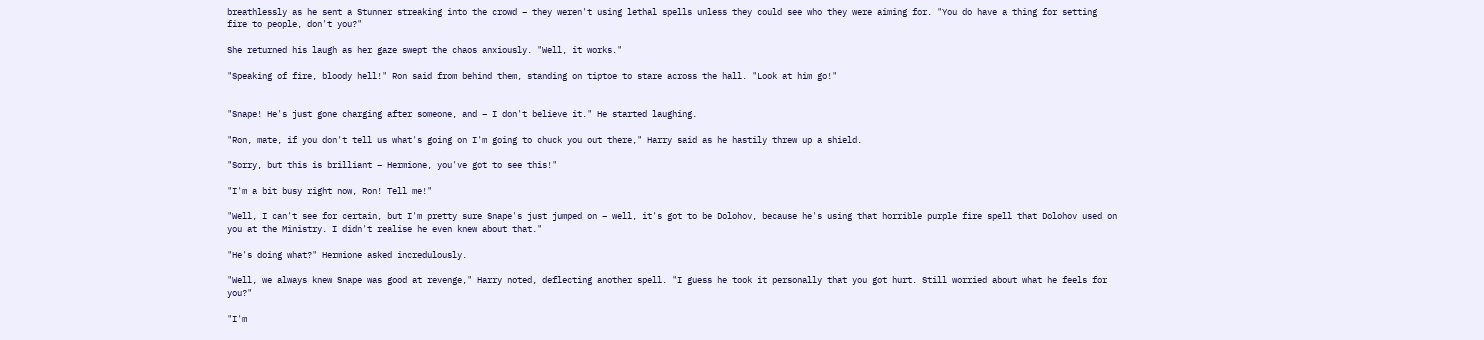breathlessly as he sent a Stunner streaking into the crowd – they weren't using lethal spells unless they could see who they were aiming for. "You do have a thing for setting fire to people, don't you?"

She returned his laugh as her gaze swept the chaos anxiously. "Well, it works."

"Speaking of fire, bloody hell!" Ron said from behind them, standing on tiptoe to stare across the hall. "Look at him go!"


"Snape! He's just gone charging after someone, and – I don't believe it." He started laughing.

"Ron, mate, if you don't tell us what's going on I'm going to chuck you out there," Harry said as he hastily threw up a shield.

"Sorry, but this is brilliant – Hermione, you've got to see this!"

"I'm a bit busy right now, Ron! Tell me!"

"Well, I can't see for certain, but I'm pretty sure Snape's just jumped on – well, it's got to be Dolohov, because he's using that horrible purple fire spell that Dolohov used on you at the Ministry. I didn't realise he even knew about that."

"He's doing what?" Hermione asked incredulously.

"Well, we always knew Snape was good at revenge," Harry noted, deflecting another spell. "I guess he took it personally that you got hurt. Still worried about what he feels for you?"

"I'm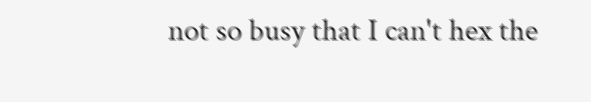not so busy that I can't hex the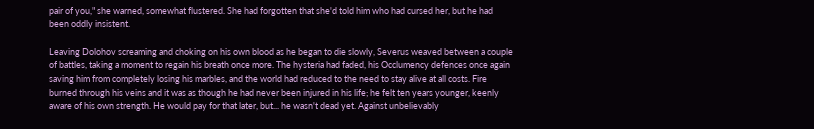pair of you," she warned, somewhat flustered. She had forgotten that she'd told him who had cursed her, but he had been oddly insistent.

Leaving Dolohov screaming and choking on his own blood as he began to die slowly, Severus weaved between a couple of battles, taking a moment to regain his breath once more. The hysteria had faded, his Occlumency defences once again saving him from completely losing his marbles, and the world had reduced to the need to stay alive at all costs. Fire burned through his veins and it was as though he had never been injured in his life; he felt ten years younger, keenly aware of his own strength. He would pay for that later, but... he wasn't dead yet. Against unbelievably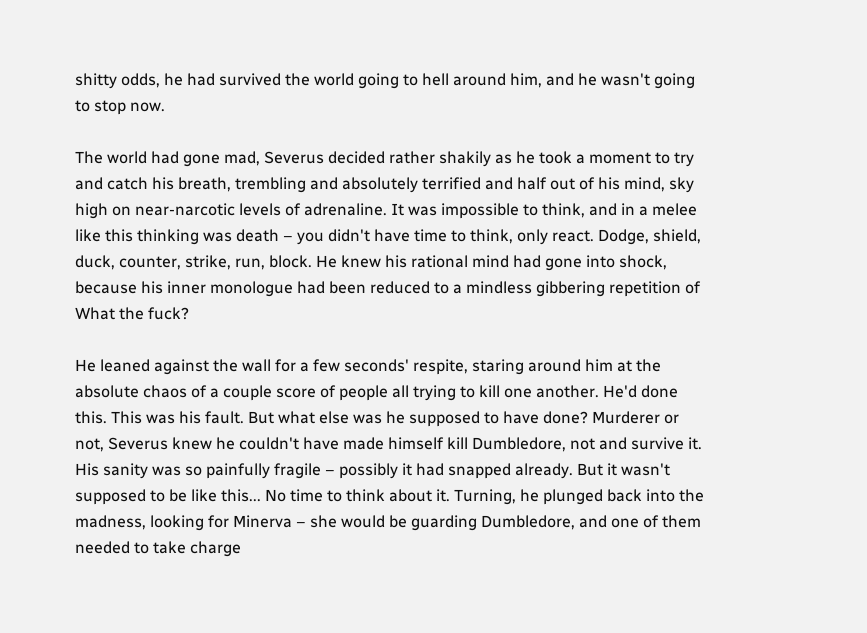shitty odds, he had survived the world going to hell around him, and he wasn't going to stop now.

The world had gone mad, Severus decided rather shakily as he took a moment to try and catch his breath, trembling and absolutely terrified and half out of his mind, sky high on near-narcotic levels of adrenaline. It was impossible to think, and in a melee like this thinking was death – you didn't have time to think, only react. Dodge, shield, duck, counter, strike, run, block. He knew his rational mind had gone into shock, because his inner monologue had been reduced to a mindless gibbering repetition of What the fuck?

He leaned against the wall for a few seconds' respite, staring around him at the absolute chaos of a couple score of people all trying to kill one another. He'd done this. This was his fault. But what else was he supposed to have done? Murderer or not, Severus knew he couldn't have made himself kill Dumbledore, not and survive it. His sanity was so painfully fragile – possibly it had snapped already. But it wasn't supposed to be like this... No time to think about it. Turning, he plunged back into the madness, looking for Minerva – she would be guarding Dumbledore, and one of them needed to take charge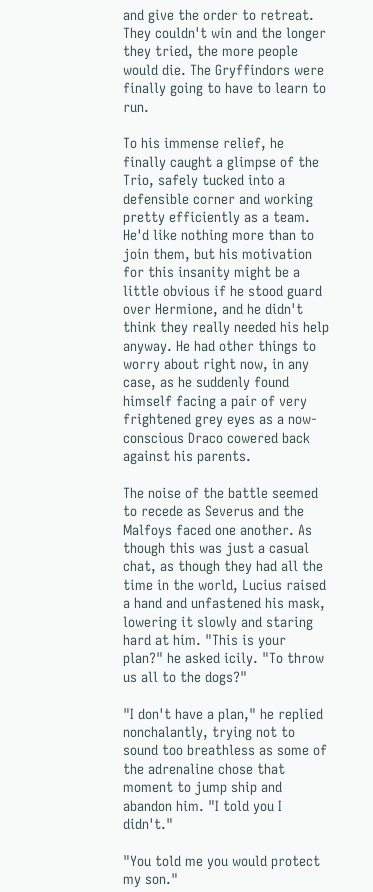and give the order to retreat. They couldn't win and the longer they tried, the more people would die. The Gryffindors were finally going to have to learn to run.

To his immense relief, he finally caught a glimpse of the Trio, safely tucked into a defensible corner and working pretty efficiently as a team. He'd like nothing more than to join them, but his motivation for this insanity might be a little obvious if he stood guard over Hermione, and he didn't think they really needed his help anyway. He had other things to worry about right now, in any case, as he suddenly found himself facing a pair of very frightened grey eyes as a now-conscious Draco cowered back against his parents.

The noise of the battle seemed to recede as Severus and the Malfoys faced one another. As though this was just a casual chat, as though they had all the time in the world, Lucius raised a hand and unfastened his mask, lowering it slowly and staring hard at him. "This is your plan?" he asked icily. "To throw us all to the dogs?"

"I don't have a plan," he replied nonchalantly, trying not to sound too breathless as some of the adrenaline chose that moment to jump ship and abandon him. "I told you I didn't."

"You told me you would protect my son."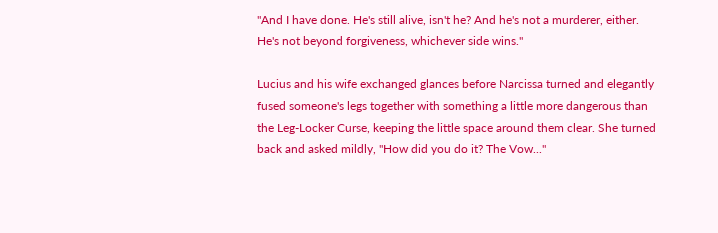"And I have done. He's still alive, isn't he? And he's not a murderer, either. He's not beyond forgiveness, whichever side wins."

Lucius and his wife exchanged glances before Narcissa turned and elegantly fused someone's legs together with something a little more dangerous than the Leg-Locker Curse, keeping the little space around them clear. She turned back and asked mildly, "How did you do it? The Vow..."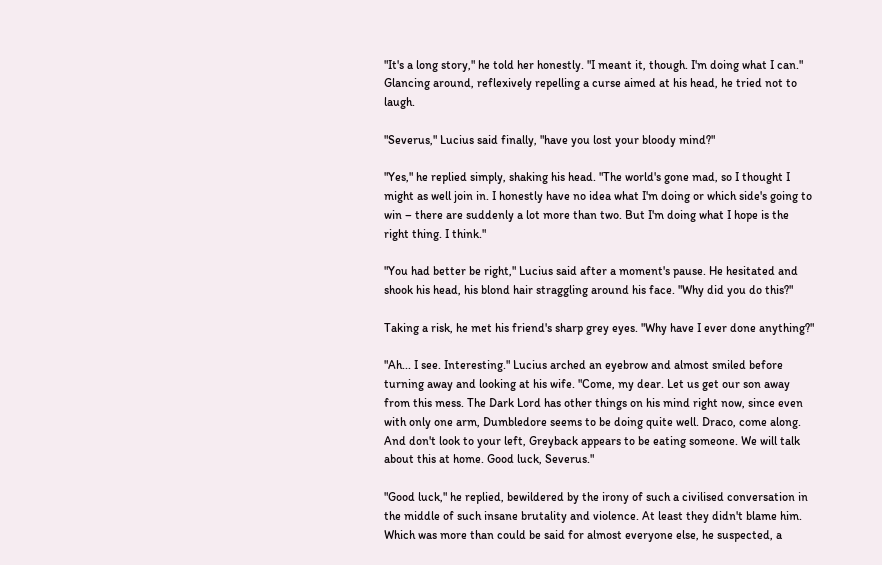"It's a long story," he told her honestly. "I meant it, though. I'm doing what I can." Glancing around, reflexively repelling a curse aimed at his head, he tried not to laugh.

"Severus," Lucius said finally, "have you lost your bloody mind?"

"Yes," he replied simply, shaking his head. "The world's gone mad, so I thought I might as well join in. I honestly have no idea what I'm doing or which side's going to win – there are suddenly a lot more than two. But I'm doing what I hope is the right thing. I think."

"You had better be right," Lucius said after a moment's pause. He hesitated and shook his head, his blond hair straggling around his face. "Why did you do this?"

Taking a risk, he met his friend's sharp grey eyes. "Why have I ever done anything?"

"Ah... I see. Interesting." Lucius arched an eyebrow and almost smiled before turning away and looking at his wife. "Come, my dear. Let us get our son away from this mess. The Dark Lord has other things on his mind right now, since even with only one arm, Dumbledore seems to be doing quite well. Draco, come along. And don't look to your left, Greyback appears to be eating someone. We will talk about this at home. Good luck, Severus."

"Good luck," he replied, bewildered by the irony of such a civilised conversation in the middle of such insane brutality and violence. At least they didn't blame him. Which was more than could be said for almost everyone else, he suspected, a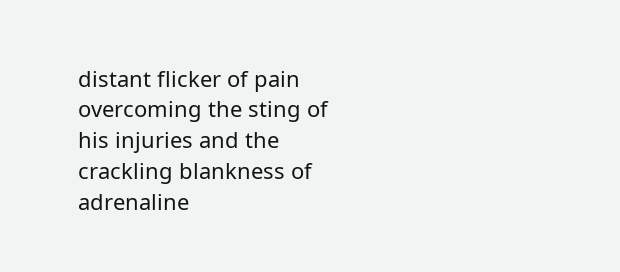distant flicker of pain overcoming the sting of his injuries and the crackling blankness of adrenaline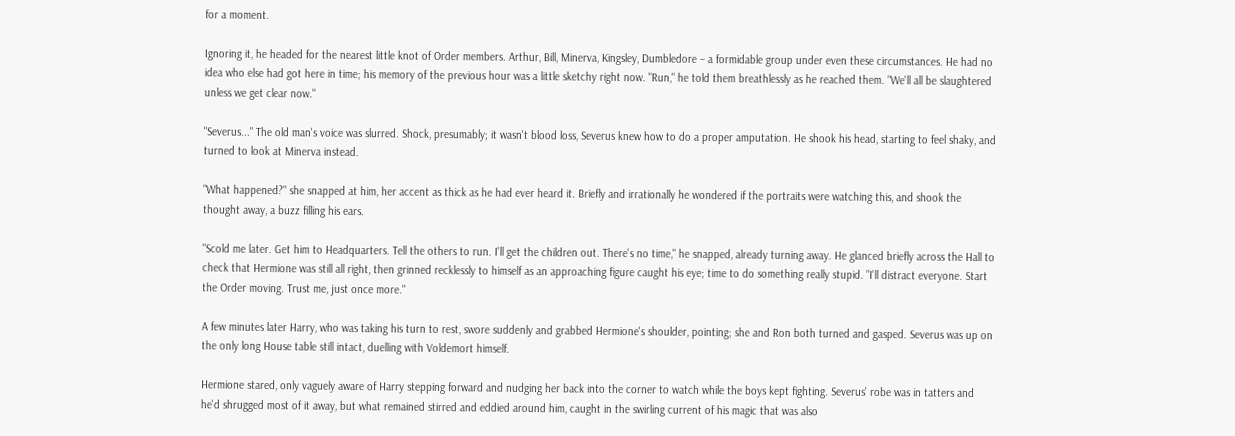for a moment.

Ignoring it, he headed for the nearest little knot of Order members. Arthur, Bill, Minerva, Kingsley, Dumbledore – a formidable group under even these circumstances. He had no idea who else had got here in time; his memory of the previous hour was a little sketchy right now. "Run," he told them breathlessly as he reached them. "We'll all be slaughtered unless we get clear now."

"Severus..." The old man's voice was slurred. Shock, presumably; it wasn't blood loss, Severus knew how to do a proper amputation. He shook his head, starting to feel shaky, and turned to look at Minerva instead.

"What happened?" she snapped at him, her accent as thick as he had ever heard it. Briefly and irrationally he wondered if the portraits were watching this, and shook the thought away, a buzz filling his ears.

"Scold me later. Get him to Headquarters. Tell the others to run. I'll get the children out. There's no time," he snapped, already turning away. He glanced briefly across the Hall to check that Hermione was still all right, then grinned recklessly to himself as an approaching figure caught his eye; time to do something really stupid. "I'll distract everyone. Start the Order moving. Trust me, just once more."

A few minutes later Harry, who was taking his turn to rest, swore suddenly and grabbed Hermione's shoulder, pointing; she and Ron both turned and gasped. Severus was up on the only long House table still intact, duelling with Voldemort himself.

Hermione stared, only vaguely aware of Harry stepping forward and nudging her back into the corner to watch while the boys kept fighting. Severus' robe was in tatters and he'd shrugged most of it away, but what remained stirred and eddied around him, caught in the swirling current of his magic that was also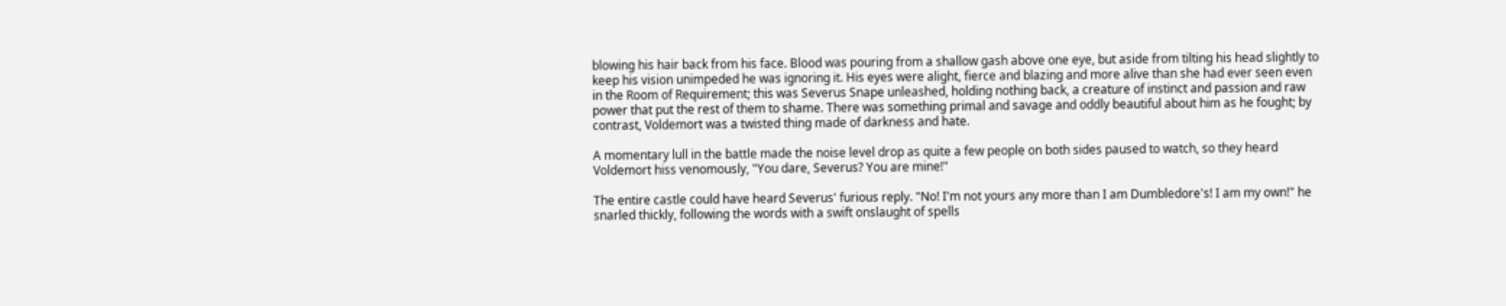blowing his hair back from his face. Blood was pouring from a shallow gash above one eye, but aside from tilting his head slightly to keep his vision unimpeded he was ignoring it. His eyes were alight, fierce and blazing and more alive than she had ever seen even in the Room of Requirement; this was Severus Snape unleashed, holding nothing back, a creature of instinct and passion and raw power that put the rest of them to shame. There was something primal and savage and oddly beautiful about him as he fought; by contrast, Voldemort was a twisted thing made of darkness and hate.

A momentary lull in the battle made the noise level drop as quite a few people on both sides paused to watch, so they heard Voldemort hiss venomously, "You dare, Severus? You are mine!"

The entire castle could have heard Severus' furious reply. "No! I'm not yours any more than I am Dumbledore's! I am my own!" he snarled thickly, following the words with a swift onslaught of spells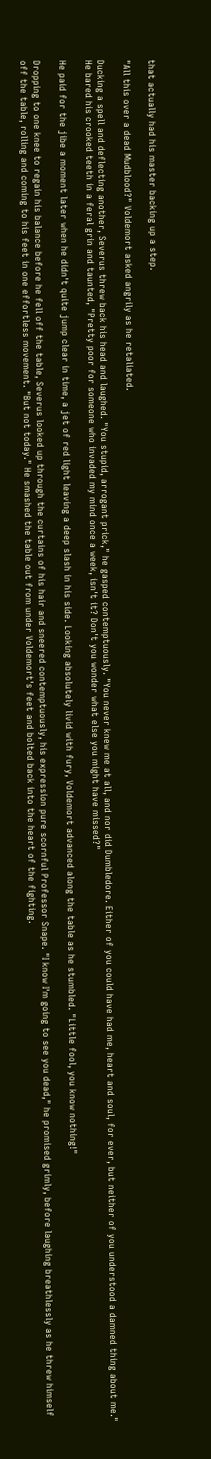that actually had his master backing up a step.

"All this over a dead Mudblood?" Voldemort asked angrily as he retaliated.

Ducking a spell and deflecting another, Severus threw back his head and laughed. "You stupid, arrogant prick," he gasped contemptuously. "You never knew me at all, and nor did Dumbledore. Either of you could have had me, heart and soul, for ever, but neither of you understood a damned thing about me." He bared his crooked teeth in a feral grin and taunted, "Pretty poor for someone who invaded my mind once a week, isn't it? Don't you wonder what else you might have missed?"

He paid for the jibe a moment later when he didn't quite jump clear in time, a jet of red light leaving a deep slash in his side. Looking absolutely livid with fury, Voldemort advanced along the table as he stumbled. "Little fool, you know nothing!"

Dropping to one knee to regain his balance before he fell off the table, Severus looked up through the curtains of his hair and sneered contemptuously, his expression pure scornful Professor Snape. "I know I'm going to see you dead," he promised grimly, before laughing breathlessly as he threw himself off the table, rolling and coming to his feet in one effortless movement. "But not today." He smashed the table out from under Voldemort's feet and bolted back into the heart of the fighting.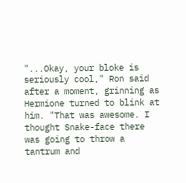"...Okay, your bloke is seriously cool," Ron said after a moment, grinning as Hermione turned to blink at him. "That was awesome. I thought Snake-face there was going to throw a tantrum and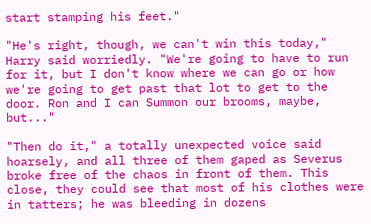start stamping his feet."

"He's right, though, we can't win this today," Harry said worriedly. "We're going to have to run for it, but I don't know where we can go or how we're going to get past that lot to get to the door. Ron and I can Summon our brooms, maybe, but..."

"Then do it," a totally unexpected voice said hoarsely, and all three of them gaped as Severus broke free of the chaos in front of them. This close, they could see that most of his clothes were in tatters; he was bleeding in dozens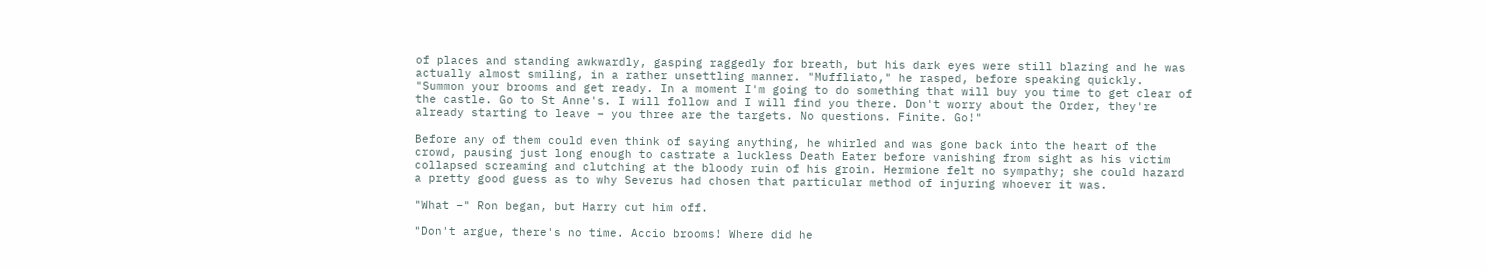of places and standing awkwardly, gasping raggedly for breath, but his dark eyes were still blazing and he was actually almost smiling, in a rather unsettling manner. "Muffliato," he rasped, before speaking quickly. "Summon your brooms and get ready. In a moment I'm going to do something that will buy you time to get clear of the castle. Go to St Anne's. I will follow and I will find you there. Don't worry about the Order, they're already starting to leave – you three are the targets. No questions. Finite. Go!"

Before any of them could even think of saying anything, he whirled and was gone back into the heart of the crowd, pausing just long enough to castrate a luckless Death Eater before vanishing from sight as his victim collapsed screaming and clutching at the bloody ruin of his groin. Hermione felt no sympathy; she could hazard a pretty good guess as to why Severus had chosen that particular method of injuring whoever it was.

"What –" Ron began, but Harry cut him off.

"Don't argue, there's no time. Accio brooms! Where did he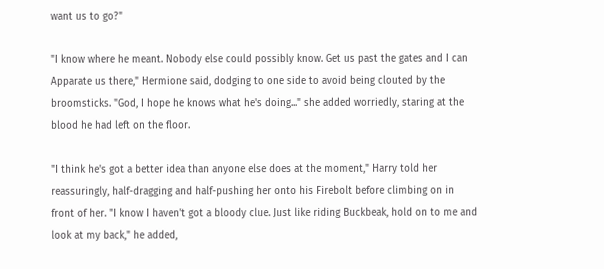want us to go?"

"I know where he meant. Nobody else could possibly know. Get us past the gates and I can Apparate us there," Hermione said, dodging to one side to avoid being clouted by the broomsticks. "God, I hope he knows what he's doing..." she added worriedly, staring at the blood he had left on the floor.

"I think he's got a better idea than anyone else does at the moment," Harry told her reassuringly, half-dragging and half-pushing her onto his Firebolt before climbing on in front of her. "I know I haven't got a bloody clue. Just like riding Buckbeak, hold on to me and look at my back," he added,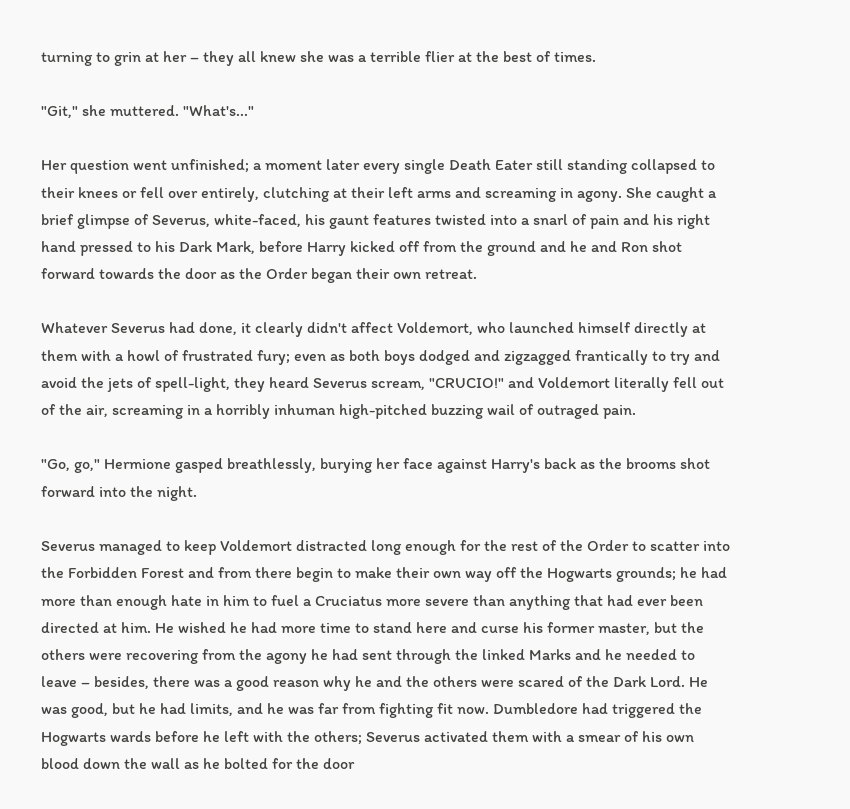turning to grin at her – they all knew she was a terrible flier at the best of times.

"Git," she muttered. "What's..."

Her question went unfinished; a moment later every single Death Eater still standing collapsed to their knees or fell over entirely, clutching at their left arms and screaming in agony. She caught a brief glimpse of Severus, white-faced, his gaunt features twisted into a snarl of pain and his right hand pressed to his Dark Mark, before Harry kicked off from the ground and he and Ron shot forward towards the door as the Order began their own retreat.

Whatever Severus had done, it clearly didn't affect Voldemort, who launched himself directly at them with a howl of frustrated fury; even as both boys dodged and zigzagged frantically to try and avoid the jets of spell-light, they heard Severus scream, "CRUCIO!" and Voldemort literally fell out of the air, screaming in a horribly inhuman high-pitched buzzing wail of outraged pain.

"Go, go," Hermione gasped breathlessly, burying her face against Harry's back as the brooms shot forward into the night.

Severus managed to keep Voldemort distracted long enough for the rest of the Order to scatter into the Forbidden Forest and from there begin to make their own way off the Hogwarts grounds; he had more than enough hate in him to fuel a Cruciatus more severe than anything that had ever been directed at him. He wished he had more time to stand here and curse his former master, but the others were recovering from the agony he had sent through the linked Marks and he needed to leave – besides, there was a good reason why he and the others were scared of the Dark Lord. He was good, but he had limits, and he was far from fighting fit now. Dumbledore had triggered the Hogwarts wards before he left with the others; Severus activated them with a smear of his own blood down the wall as he bolted for the door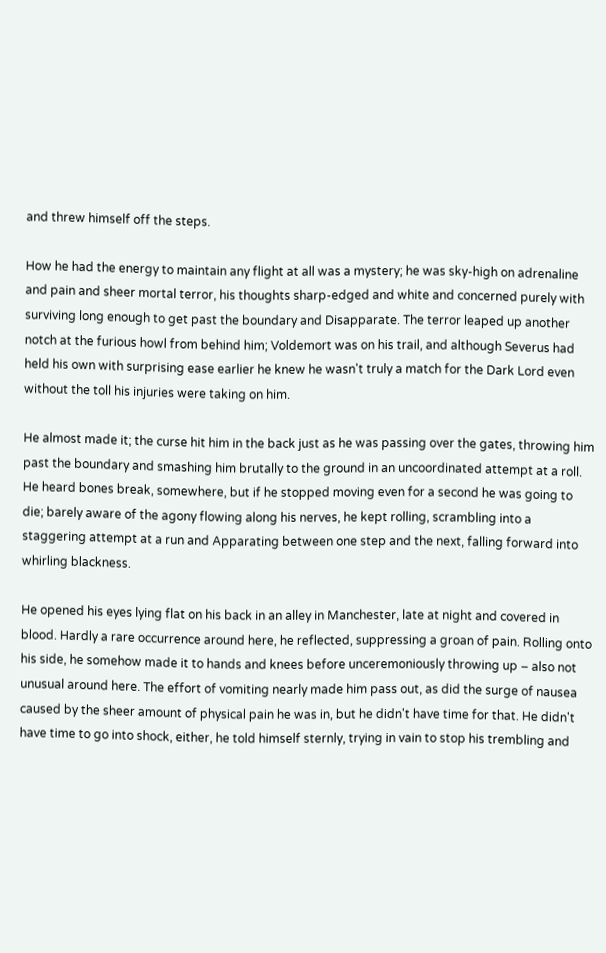and threw himself off the steps.

How he had the energy to maintain any flight at all was a mystery; he was sky-high on adrenaline and pain and sheer mortal terror, his thoughts sharp-edged and white and concerned purely with surviving long enough to get past the boundary and Disapparate. The terror leaped up another notch at the furious howl from behind him; Voldemort was on his trail, and although Severus had held his own with surprising ease earlier he knew he wasn't truly a match for the Dark Lord even without the toll his injuries were taking on him.

He almost made it; the curse hit him in the back just as he was passing over the gates, throwing him past the boundary and smashing him brutally to the ground in an uncoordinated attempt at a roll. He heard bones break, somewhere, but if he stopped moving even for a second he was going to die; barely aware of the agony flowing along his nerves, he kept rolling, scrambling into a staggering attempt at a run and Apparating between one step and the next, falling forward into whirling blackness.

He opened his eyes lying flat on his back in an alley in Manchester, late at night and covered in blood. Hardly a rare occurrence around here, he reflected, suppressing a groan of pain. Rolling onto his side, he somehow made it to hands and knees before unceremoniously throwing up – also not unusual around here. The effort of vomiting nearly made him pass out, as did the surge of nausea caused by the sheer amount of physical pain he was in, but he didn't have time for that. He didn't have time to go into shock, either, he told himself sternly, trying in vain to stop his trembling and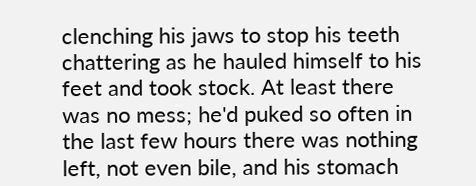clenching his jaws to stop his teeth chattering as he hauled himself to his feet and took stock. At least there was no mess; he'd puked so often in the last few hours there was nothing left, not even bile, and his stomach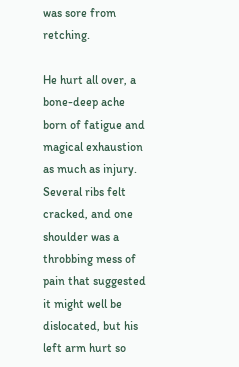was sore from retching.

He hurt all over, a bone-deep ache born of fatigue and magical exhaustion as much as injury. Several ribs felt cracked, and one shoulder was a throbbing mess of pain that suggested it might well be dislocated, but his left arm hurt so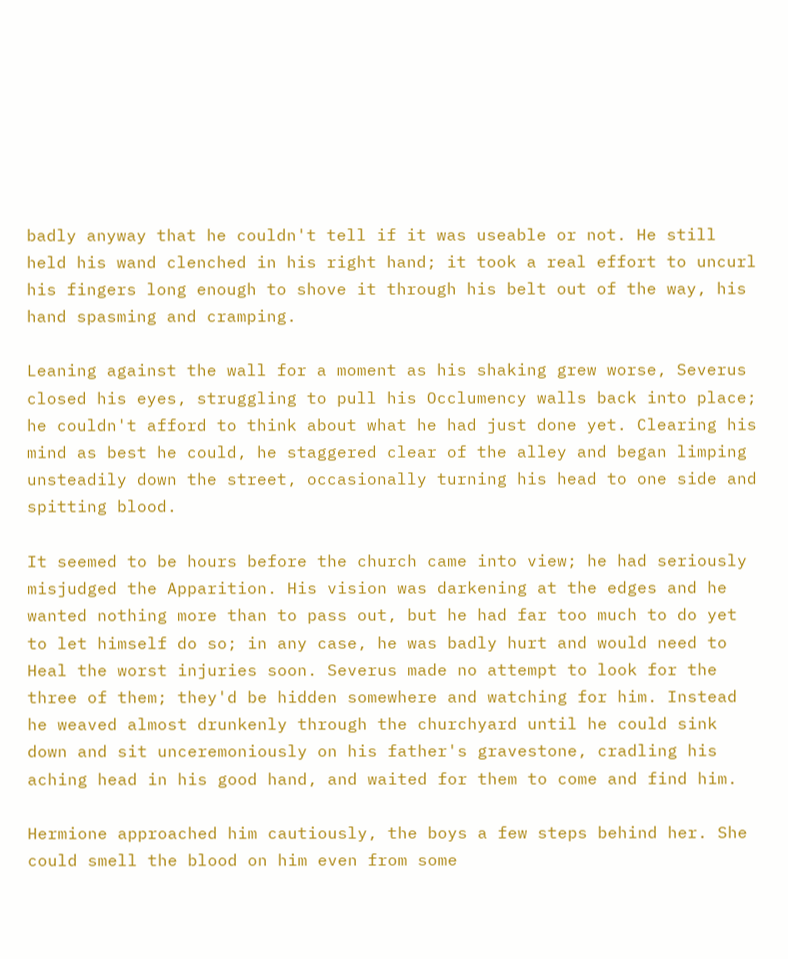badly anyway that he couldn't tell if it was useable or not. He still held his wand clenched in his right hand; it took a real effort to uncurl his fingers long enough to shove it through his belt out of the way, his hand spasming and cramping.

Leaning against the wall for a moment as his shaking grew worse, Severus closed his eyes, struggling to pull his Occlumency walls back into place; he couldn't afford to think about what he had just done yet. Clearing his mind as best he could, he staggered clear of the alley and began limping unsteadily down the street, occasionally turning his head to one side and spitting blood.

It seemed to be hours before the church came into view; he had seriously misjudged the Apparition. His vision was darkening at the edges and he wanted nothing more than to pass out, but he had far too much to do yet to let himself do so; in any case, he was badly hurt and would need to Heal the worst injuries soon. Severus made no attempt to look for the three of them; they'd be hidden somewhere and watching for him. Instead he weaved almost drunkenly through the churchyard until he could sink down and sit unceremoniously on his father's gravestone, cradling his aching head in his good hand, and waited for them to come and find him.

Hermione approached him cautiously, the boys a few steps behind her. She could smell the blood on him even from some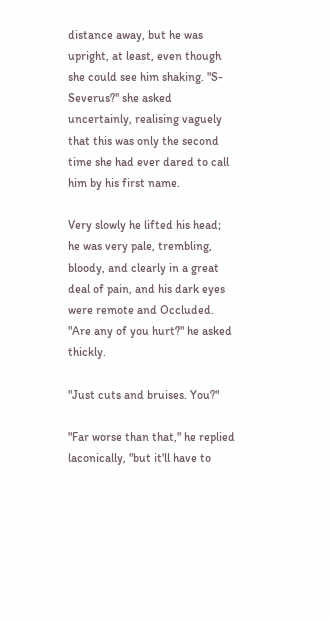distance away, but he was upright, at least, even though she could see him shaking. "S-Severus?" she asked uncertainly, realising vaguely that this was only the second time she had ever dared to call him by his first name.

Very slowly he lifted his head; he was very pale, trembling, bloody, and clearly in a great deal of pain, and his dark eyes were remote and Occluded. "Are any of you hurt?" he asked thickly.

"Just cuts and bruises. You?"

"Far worse than that," he replied laconically, "but it'll have to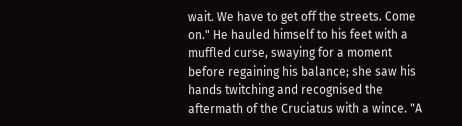wait. We have to get off the streets. Come on." He hauled himself to his feet with a muffled curse, swaying for a moment before regaining his balance; she saw his hands twitching and recognised the aftermath of the Cruciatus with a wince. "A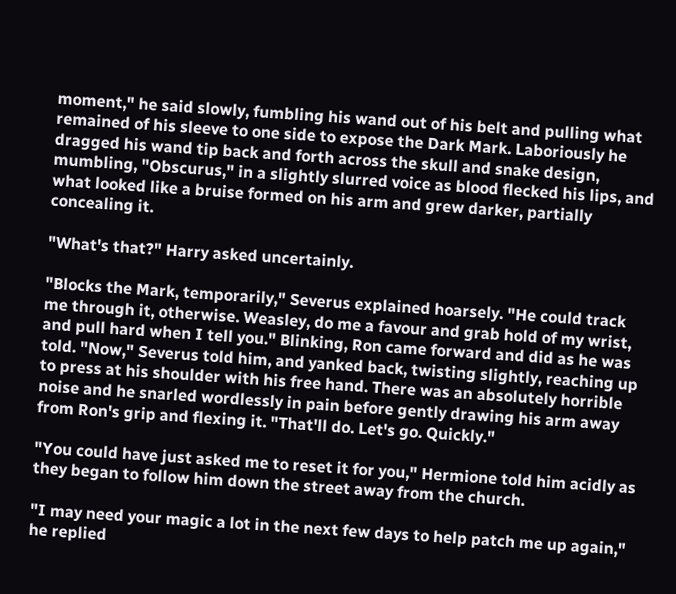moment," he said slowly, fumbling his wand out of his belt and pulling what remained of his sleeve to one side to expose the Dark Mark. Laboriously he dragged his wand tip back and forth across the skull and snake design, mumbling, "Obscurus," in a slightly slurred voice as blood flecked his lips, and what looked like a bruise formed on his arm and grew darker, partially concealing it.

"What's that?" Harry asked uncertainly.

"Blocks the Mark, temporarily," Severus explained hoarsely. "He could track me through it, otherwise. Weasley, do me a favour and grab hold of my wrist, and pull hard when I tell you." Blinking, Ron came forward and did as he was told. "Now," Severus told him, and yanked back, twisting slightly, reaching up to press at his shoulder with his free hand. There was an absolutely horrible noise and he snarled wordlessly in pain before gently drawing his arm away from Ron's grip and flexing it. "That'll do. Let's go. Quickly."

"You could have just asked me to reset it for you," Hermione told him acidly as they began to follow him down the street away from the church.

"I may need your magic a lot in the next few days to help patch me up again," he replied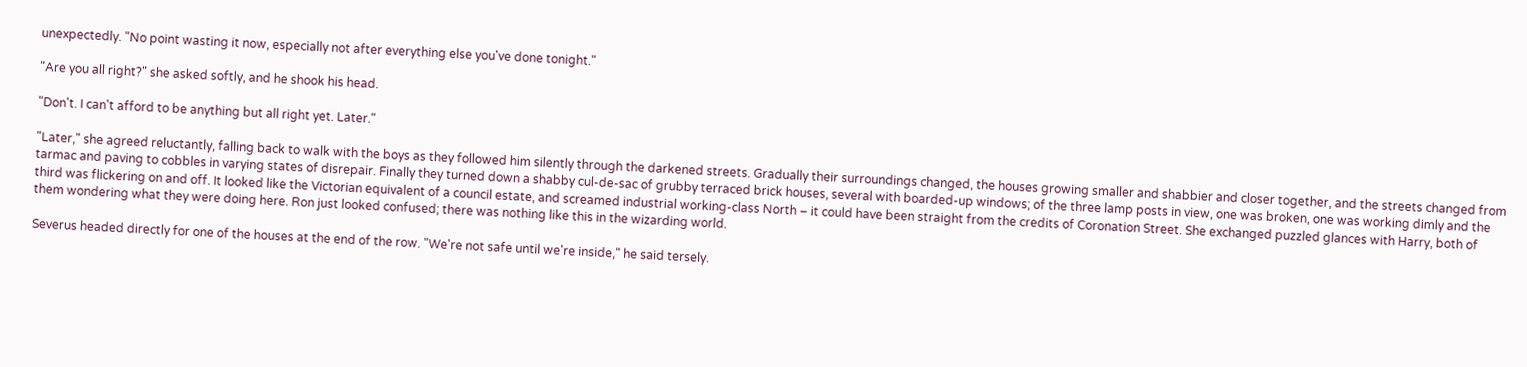unexpectedly. "No point wasting it now, especially not after everything else you've done tonight."

"Are you all right?" she asked softly, and he shook his head.

"Don't. I can't afford to be anything but all right yet. Later."

"Later," she agreed reluctantly, falling back to walk with the boys as they followed him silently through the darkened streets. Gradually their surroundings changed, the houses growing smaller and shabbier and closer together, and the streets changed from tarmac and paving to cobbles in varying states of disrepair. Finally they turned down a shabby cul-de-sac of grubby terraced brick houses, several with boarded-up windows; of the three lamp posts in view, one was broken, one was working dimly and the third was flickering on and off. It looked like the Victorian equivalent of a council estate, and screamed industrial working-class North – it could have been straight from the credits of Coronation Street. She exchanged puzzled glances with Harry, both of them wondering what they were doing here. Ron just looked confused; there was nothing like this in the wizarding world.

Severus headed directly for one of the houses at the end of the row. "We're not safe until we're inside," he said tersely.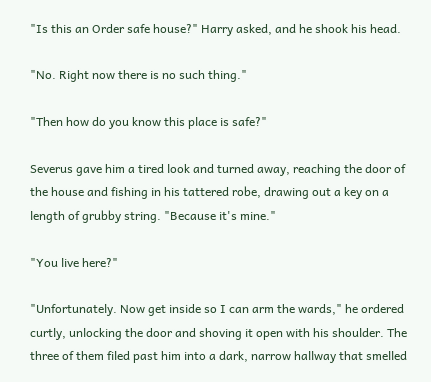"Is this an Order safe house?" Harry asked, and he shook his head.

"No. Right now there is no such thing."

"Then how do you know this place is safe?"

Severus gave him a tired look and turned away, reaching the door of the house and fishing in his tattered robe, drawing out a key on a length of grubby string. "Because it's mine."

"You live here?"

"Unfortunately. Now get inside so I can arm the wards," he ordered curtly, unlocking the door and shoving it open with his shoulder. The three of them filed past him into a dark, narrow hallway that smelled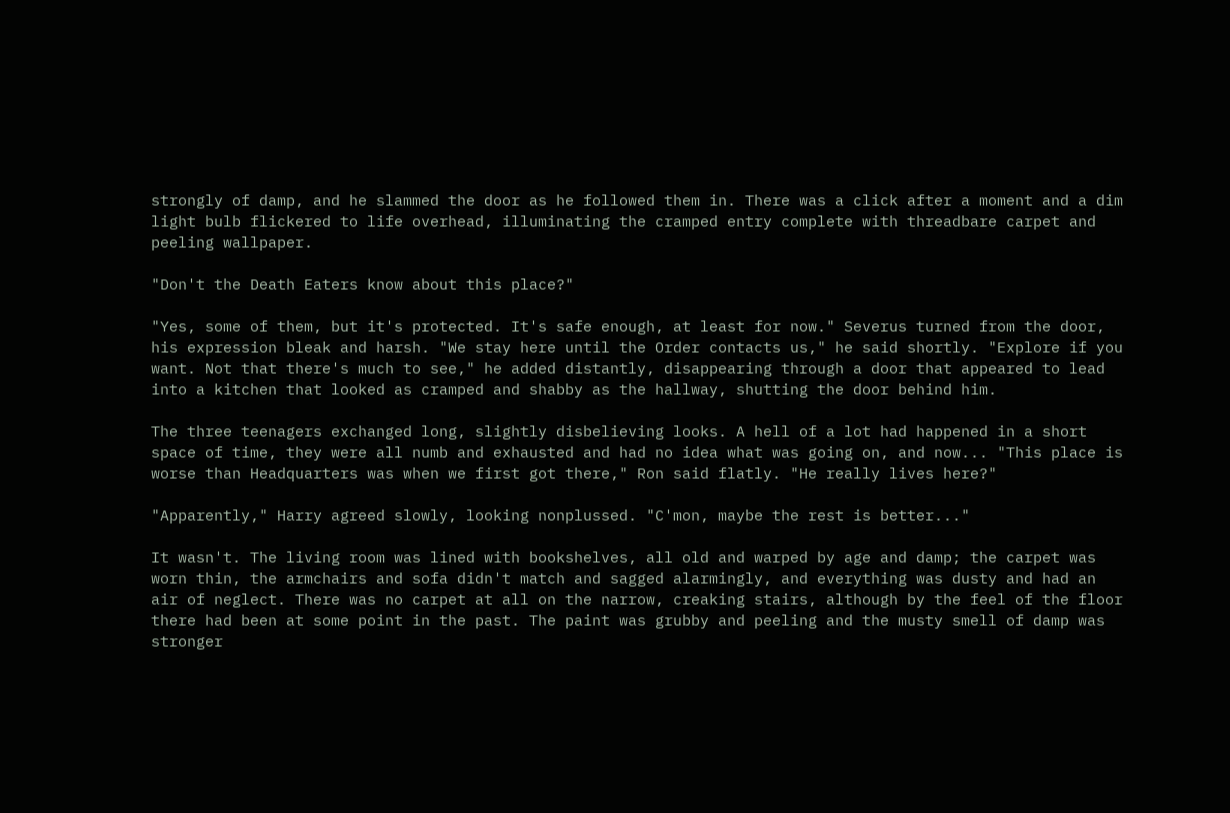strongly of damp, and he slammed the door as he followed them in. There was a click after a moment and a dim light bulb flickered to life overhead, illuminating the cramped entry complete with threadbare carpet and peeling wallpaper.

"Don't the Death Eaters know about this place?"

"Yes, some of them, but it's protected. It's safe enough, at least for now." Severus turned from the door, his expression bleak and harsh. "We stay here until the Order contacts us," he said shortly. "Explore if you want. Not that there's much to see," he added distantly, disappearing through a door that appeared to lead into a kitchen that looked as cramped and shabby as the hallway, shutting the door behind him.

The three teenagers exchanged long, slightly disbelieving looks. A hell of a lot had happened in a short space of time, they were all numb and exhausted and had no idea what was going on, and now... "This place is worse than Headquarters was when we first got there," Ron said flatly. "He really lives here?"

"Apparently," Harry agreed slowly, looking nonplussed. "C'mon, maybe the rest is better..."

It wasn't. The living room was lined with bookshelves, all old and warped by age and damp; the carpet was worn thin, the armchairs and sofa didn't match and sagged alarmingly, and everything was dusty and had an air of neglect. There was no carpet at all on the narrow, creaking stairs, although by the feel of the floor there had been at some point in the past. The paint was grubby and peeling and the musty smell of damp was stronger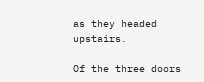as they headed upstairs.

Of the three doors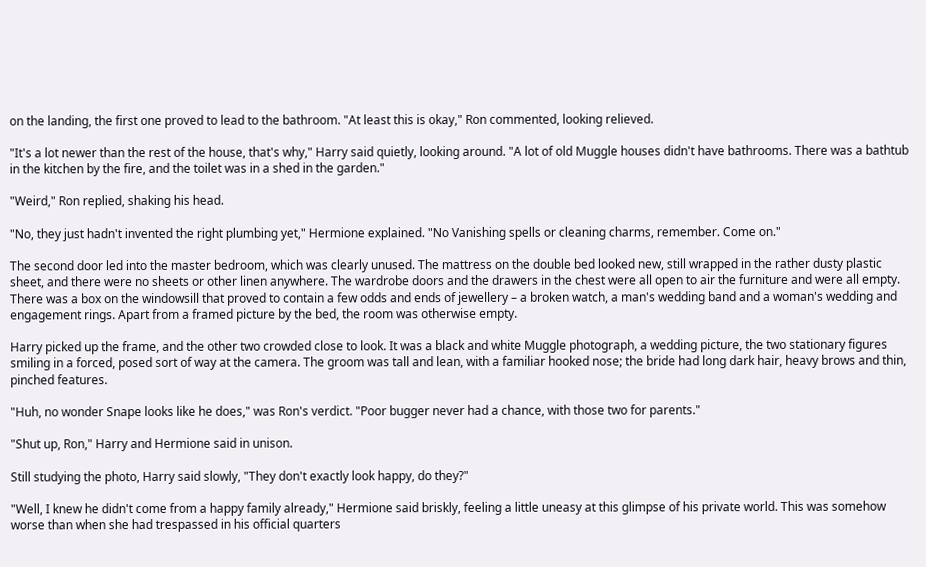on the landing, the first one proved to lead to the bathroom. "At least this is okay," Ron commented, looking relieved.

"It's a lot newer than the rest of the house, that's why," Harry said quietly, looking around. "A lot of old Muggle houses didn't have bathrooms. There was a bathtub in the kitchen by the fire, and the toilet was in a shed in the garden."

"Weird," Ron replied, shaking his head.

"No, they just hadn't invented the right plumbing yet," Hermione explained. "No Vanishing spells or cleaning charms, remember. Come on."

The second door led into the master bedroom, which was clearly unused. The mattress on the double bed looked new, still wrapped in the rather dusty plastic sheet, and there were no sheets or other linen anywhere. The wardrobe doors and the drawers in the chest were all open to air the furniture and were all empty. There was a box on the windowsill that proved to contain a few odds and ends of jewellery – a broken watch, a man's wedding band and a woman's wedding and engagement rings. Apart from a framed picture by the bed, the room was otherwise empty.

Harry picked up the frame, and the other two crowded close to look. It was a black and white Muggle photograph, a wedding picture, the two stationary figures smiling in a forced, posed sort of way at the camera. The groom was tall and lean, with a familiar hooked nose; the bride had long dark hair, heavy brows and thin, pinched features.

"Huh, no wonder Snape looks like he does," was Ron's verdict. "Poor bugger never had a chance, with those two for parents."

"Shut up, Ron," Harry and Hermione said in unison.

Still studying the photo, Harry said slowly, "They don't exactly look happy, do they?"

"Well, I knew he didn't come from a happy family already," Hermione said briskly, feeling a little uneasy at this glimpse of his private world. This was somehow worse than when she had trespassed in his official quarters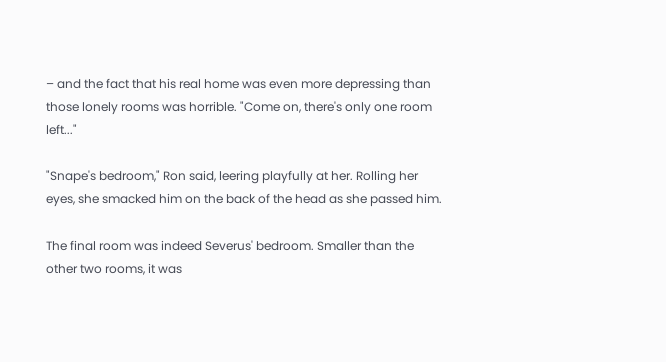– and the fact that his real home was even more depressing than those lonely rooms was horrible. "Come on, there's only one room left..."

"Snape's bedroom," Ron said, leering playfully at her. Rolling her eyes, she smacked him on the back of the head as she passed him.

The final room was indeed Severus' bedroom. Smaller than the other two rooms, it was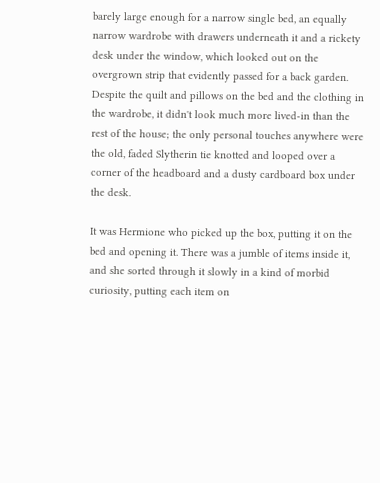barely large enough for a narrow single bed, an equally narrow wardrobe with drawers underneath it and a rickety desk under the window, which looked out on the overgrown strip that evidently passed for a back garden. Despite the quilt and pillows on the bed and the clothing in the wardrobe, it didn't look much more lived-in than the rest of the house; the only personal touches anywhere were the old, faded Slytherin tie knotted and looped over a corner of the headboard and a dusty cardboard box under the desk.

It was Hermione who picked up the box, putting it on the bed and opening it. There was a jumble of items inside it, and she sorted through it slowly in a kind of morbid curiosity, putting each item on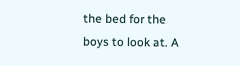the bed for the boys to look at. A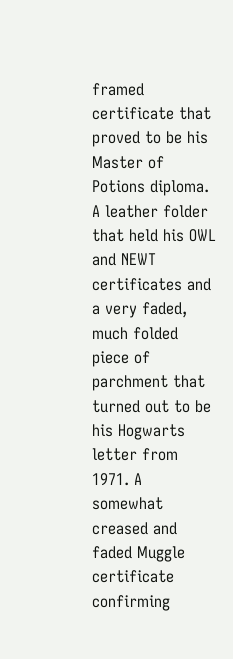framed certificate that proved to be his Master of Potions diploma. A leather folder that held his OWL and NEWT certificates and a very faded, much folded piece of parchment that turned out to be his Hogwarts letter from 1971. A somewhat creased and faded Muggle certificate confirming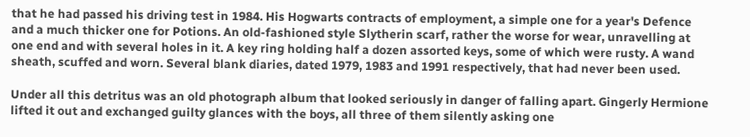that he had passed his driving test in 1984. His Hogwarts contracts of employment, a simple one for a year's Defence and a much thicker one for Potions. An old-fashioned style Slytherin scarf, rather the worse for wear, unravelling at one end and with several holes in it. A key ring holding half a dozen assorted keys, some of which were rusty. A wand sheath, scuffed and worn. Several blank diaries, dated 1979, 1983 and 1991 respectively, that had never been used.

Under all this detritus was an old photograph album that looked seriously in danger of falling apart. Gingerly Hermione lifted it out and exchanged guilty glances with the boys, all three of them silently asking one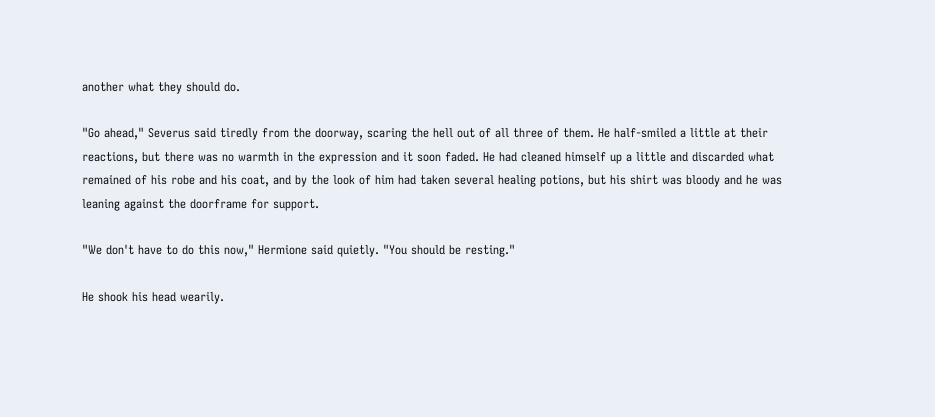another what they should do.

"Go ahead," Severus said tiredly from the doorway, scaring the hell out of all three of them. He half-smiled a little at their reactions, but there was no warmth in the expression and it soon faded. He had cleaned himself up a little and discarded what remained of his robe and his coat, and by the look of him had taken several healing potions, but his shirt was bloody and he was leaning against the doorframe for support.

"We don't have to do this now," Hermione said quietly. "You should be resting."

He shook his head wearily.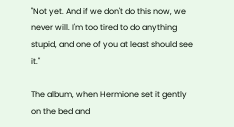"Not yet. And if we don't do this now, we never will. I'm too tired to do anything stupid, and one of you at least should see it."

The album, when Hermione set it gently on the bed and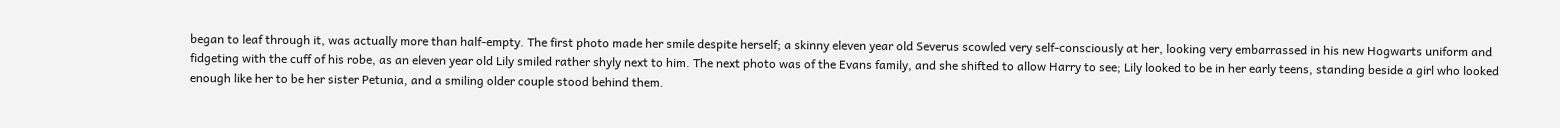began to leaf through it, was actually more than half-empty. The first photo made her smile despite herself; a skinny eleven year old Severus scowled very self-consciously at her, looking very embarrassed in his new Hogwarts uniform and fidgeting with the cuff of his robe, as an eleven year old Lily smiled rather shyly next to him. The next photo was of the Evans family, and she shifted to allow Harry to see; Lily looked to be in her early teens, standing beside a girl who looked enough like her to be her sister Petunia, and a smiling older couple stood behind them.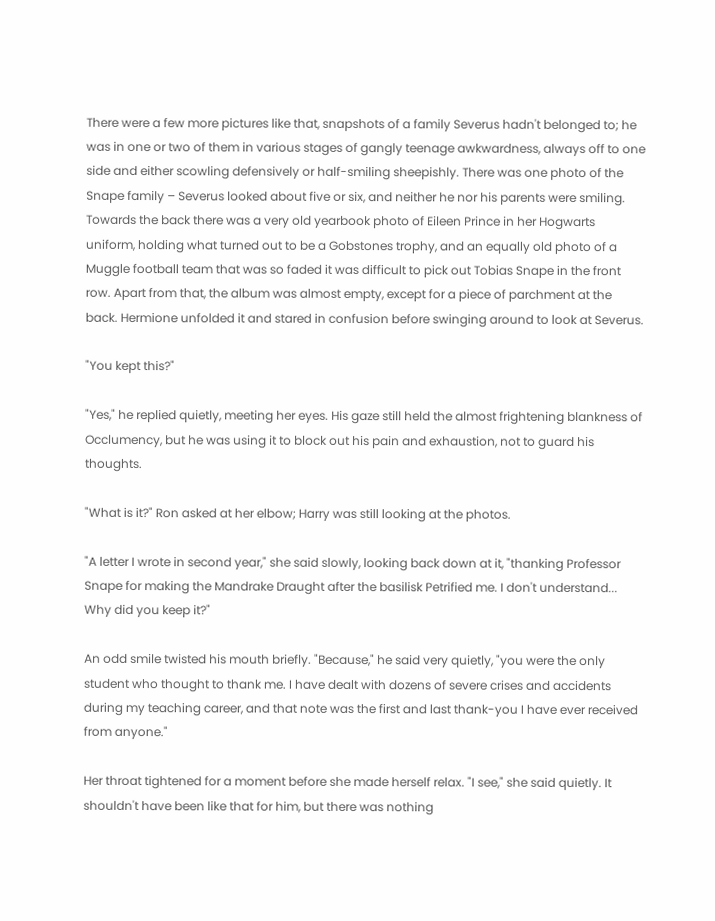There were a few more pictures like that, snapshots of a family Severus hadn't belonged to; he was in one or two of them in various stages of gangly teenage awkwardness, always off to one side and either scowling defensively or half-smiling sheepishly. There was one photo of the Snape family – Severus looked about five or six, and neither he nor his parents were smiling. Towards the back there was a very old yearbook photo of Eileen Prince in her Hogwarts uniform, holding what turned out to be a Gobstones trophy, and an equally old photo of a Muggle football team that was so faded it was difficult to pick out Tobias Snape in the front row. Apart from that, the album was almost empty, except for a piece of parchment at the back. Hermione unfolded it and stared in confusion before swinging around to look at Severus.

"You kept this?"

"Yes," he replied quietly, meeting her eyes. His gaze still held the almost frightening blankness of Occlumency, but he was using it to block out his pain and exhaustion, not to guard his thoughts.

"What is it?" Ron asked at her elbow; Harry was still looking at the photos.

"A letter I wrote in second year," she said slowly, looking back down at it, "thanking Professor Snape for making the Mandrake Draught after the basilisk Petrified me. I don't understand... Why did you keep it?"

An odd smile twisted his mouth briefly. "Because," he said very quietly, "you were the only student who thought to thank me. I have dealt with dozens of severe crises and accidents during my teaching career, and that note was the first and last thank-you I have ever received from anyone."

Her throat tightened for a moment before she made herself relax. "I see," she said quietly. It shouldn't have been like that for him, but there was nothing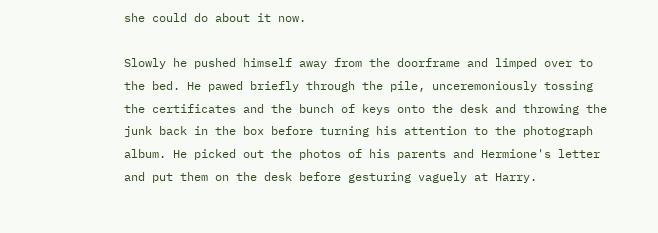she could do about it now.

Slowly he pushed himself away from the doorframe and limped over to the bed. He pawed briefly through the pile, unceremoniously tossing the certificates and the bunch of keys onto the desk and throwing the junk back in the box before turning his attention to the photograph album. He picked out the photos of his parents and Hermione's letter and put them on the desk before gesturing vaguely at Harry.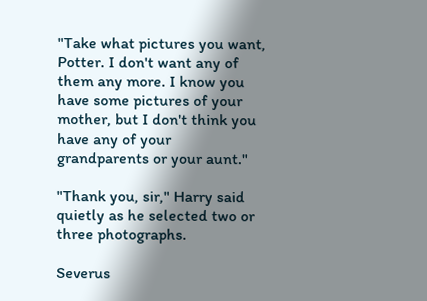"Take what pictures you want, Potter. I don't want any of them any more. I know you have some pictures of your mother, but I don't think you have any of your grandparents or your aunt."

"Thank you, sir," Harry said quietly as he selected two or three photographs.

Severus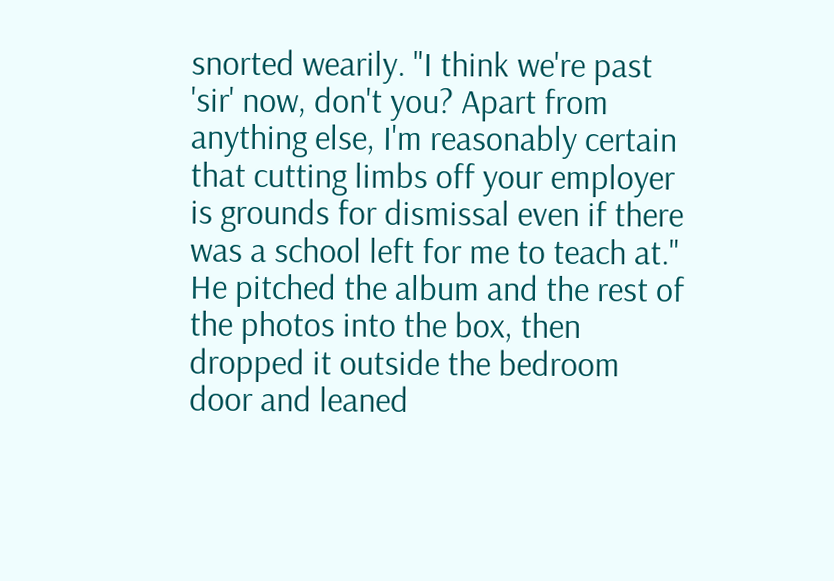snorted wearily. "I think we're past 'sir' now, don't you? Apart from anything else, I'm reasonably certain that cutting limbs off your employer is grounds for dismissal even if there was a school left for me to teach at." He pitched the album and the rest of the photos into the box, then dropped it outside the bedroom door and leaned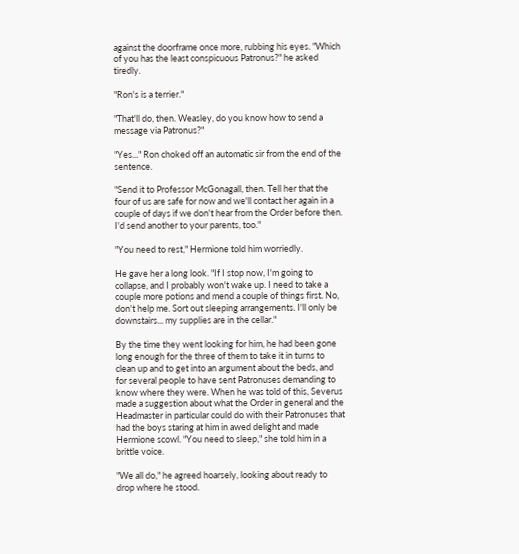against the doorframe once more, rubbing his eyes. "Which of you has the least conspicuous Patronus?" he asked tiredly.

"Ron's is a terrier."

"That'll do, then. Weasley, do you know how to send a message via Patronus?"

"Yes..." Ron choked off an automatic sir from the end of the sentence.

"Send it to Professor McGonagall, then. Tell her that the four of us are safe for now and we'll contact her again in a couple of days if we don't hear from the Order before then. I'd send another to your parents, too."

"You need to rest," Hermione told him worriedly.

He gave her a long look. "If I stop now, I'm going to collapse, and I probably won't wake up. I need to take a couple more potions and mend a couple of things first. No, don't help me. Sort out sleeping arrangements. I'll only be downstairs... my supplies are in the cellar."

By the time they went looking for him, he had been gone long enough for the three of them to take it in turns to clean up and to get into an argument about the beds, and for several people to have sent Patronuses demanding to know where they were. When he was told of this, Severus made a suggestion about what the Order in general and the Headmaster in particular could do with their Patronuses that had the boys staring at him in awed delight and made Hermione scowl. "You need to sleep," she told him in a brittle voice.

"We all do," he agreed hoarsely, looking about ready to drop where he stood.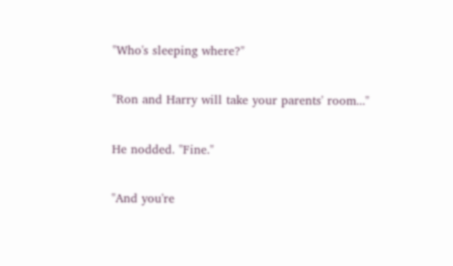"Who's sleeping where?"

"Ron and Harry will take your parents' room..."

He nodded. "Fine."

"And you're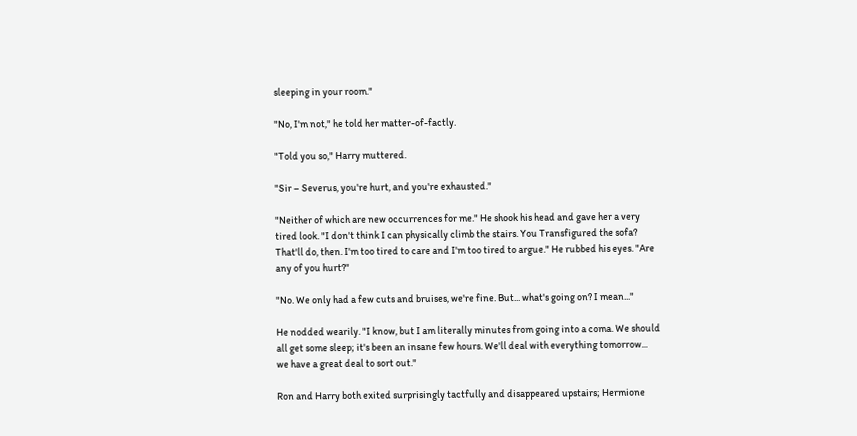sleeping in your room."

"No, I'm not," he told her matter-of-factly.

"Told you so," Harry muttered.

"Sir – Severus, you're hurt, and you're exhausted."

"Neither of which are new occurrences for me." He shook his head and gave her a very tired look. "I don't think I can physically climb the stairs. You Transfigured the sofa? That'll do, then. I'm too tired to care and I'm too tired to argue." He rubbed his eyes. "Are any of you hurt?"

"No. We only had a few cuts and bruises, we're fine. But... what's going on? I mean..."

He nodded wearily. "I know, but I am literally minutes from going into a coma. We should all get some sleep; it's been an insane few hours. We'll deal with everything tomorrow... we have a great deal to sort out."

Ron and Harry both exited surprisingly tactfully and disappeared upstairs; Hermione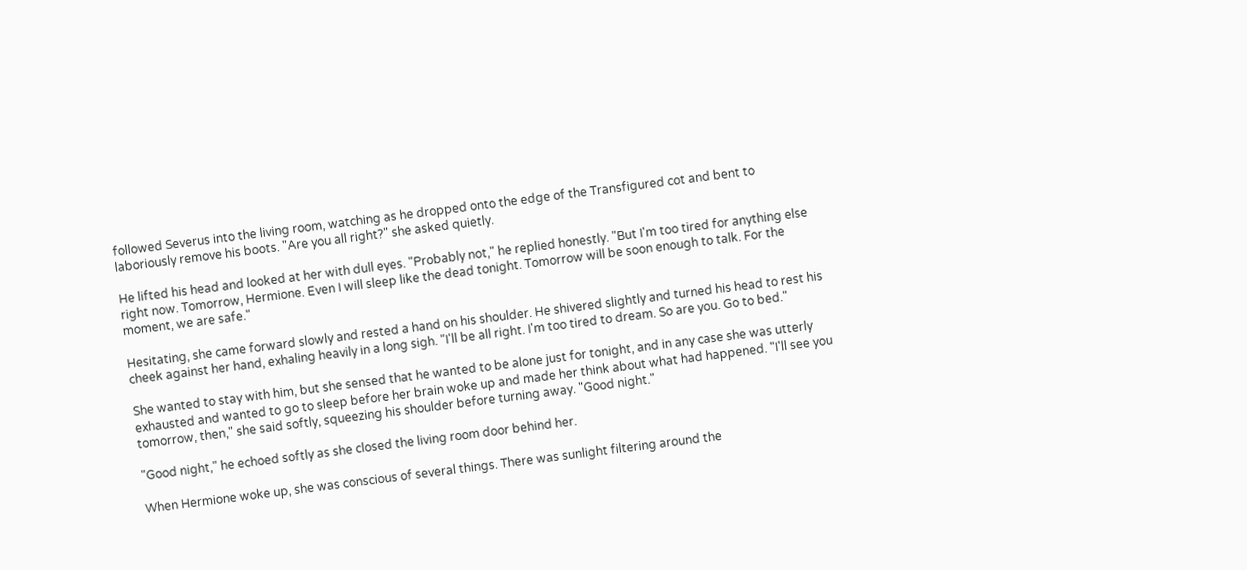followed Severus into the living room, watching as he dropped onto the edge of the Transfigured cot and bent to laboriously remove his boots. "Are you all right?" she asked quietly.

He lifted his head and looked at her with dull eyes. "Probably not," he replied honestly. "But I'm too tired for anything else right now. Tomorrow, Hermione. Even I will sleep like the dead tonight. Tomorrow will be soon enough to talk. For the moment, we are safe."

Hesitating, she came forward slowly and rested a hand on his shoulder. He shivered slightly and turned his head to rest his cheek against her hand, exhaling heavily in a long sigh. "I'll be all right. I'm too tired to dream. So are you. Go to bed."

She wanted to stay with him, but she sensed that he wanted to be alone just for tonight, and in any case she was utterly exhausted and wanted to go to sleep before her brain woke up and made her think about what had happened. "I'll see you tomorrow, then," she said softly, squeezing his shoulder before turning away. "Good night."

"Good night," he echoed softly as she closed the living room door behind her.

When Hermione woke up, she was conscious of several things. There was sunlight filtering around the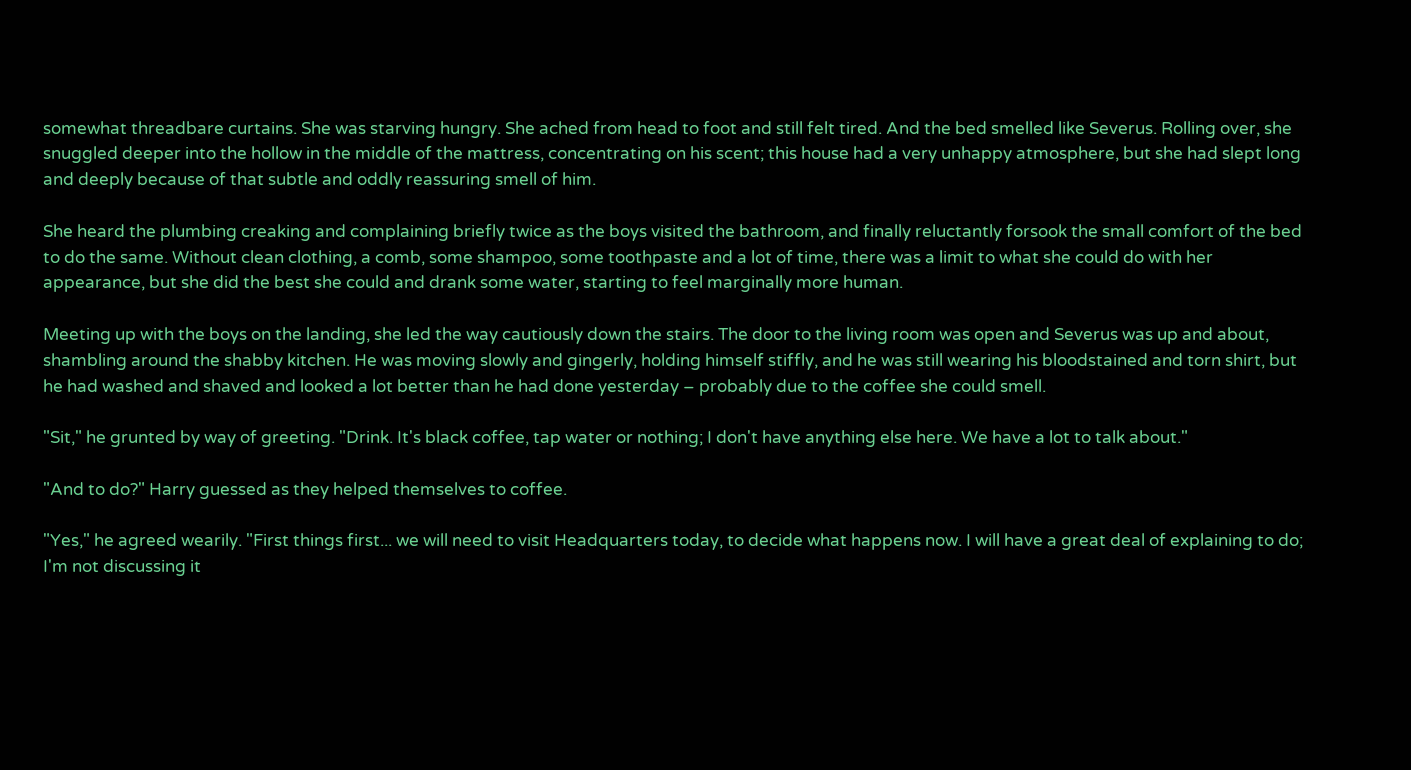somewhat threadbare curtains. She was starving hungry. She ached from head to foot and still felt tired. And the bed smelled like Severus. Rolling over, she snuggled deeper into the hollow in the middle of the mattress, concentrating on his scent; this house had a very unhappy atmosphere, but she had slept long and deeply because of that subtle and oddly reassuring smell of him.

She heard the plumbing creaking and complaining briefly twice as the boys visited the bathroom, and finally reluctantly forsook the small comfort of the bed to do the same. Without clean clothing, a comb, some shampoo, some toothpaste and a lot of time, there was a limit to what she could do with her appearance, but she did the best she could and drank some water, starting to feel marginally more human.

Meeting up with the boys on the landing, she led the way cautiously down the stairs. The door to the living room was open and Severus was up and about, shambling around the shabby kitchen. He was moving slowly and gingerly, holding himself stiffly, and he was still wearing his bloodstained and torn shirt, but he had washed and shaved and looked a lot better than he had done yesterday – probably due to the coffee she could smell.

"Sit," he grunted by way of greeting. "Drink. It's black coffee, tap water or nothing; I don't have anything else here. We have a lot to talk about."

"And to do?" Harry guessed as they helped themselves to coffee.

"Yes," he agreed wearily. "First things first... we will need to visit Headquarters today, to decide what happens now. I will have a great deal of explaining to do; I'm not discussing it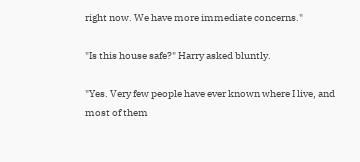right now. We have more immediate concerns."

"Is this house safe?" Harry asked bluntly.

"Yes. Very few people have ever known where I live, and most of them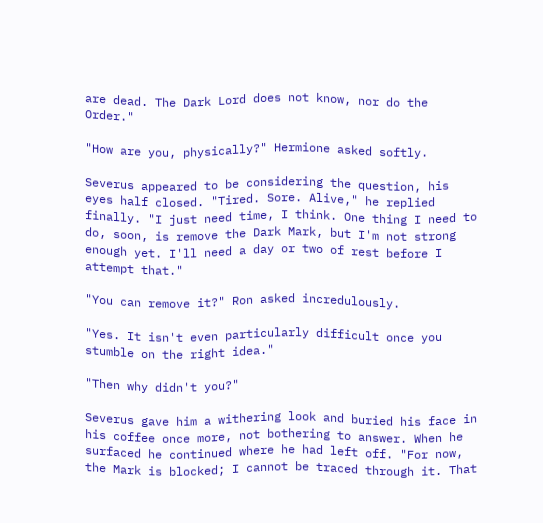are dead. The Dark Lord does not know, nor do the Order."

"How are you, physically?" Hermione asked softly.

Severus appeared to be considering the question, his eyes half closed. "Tired. Sore. Alive," he replied finally. "I just need time, I think. One thing I need to do, soon, is remove the Dark Mark, but I'm not strong enough yet. I'll need a day or two of rest before I attempt that."

"You can remove it?" Ron asked incredulously.

"Yes. It isn't even particularly difficult once you stumble on the right idea."

"Then why didn't you?"

Severus gave him a withering look and buried his face in his coffee once more, not bothering to answer. When he surfaced he continued where he had left off. "For now, the Mark is blocked; I cannot be traced through it. That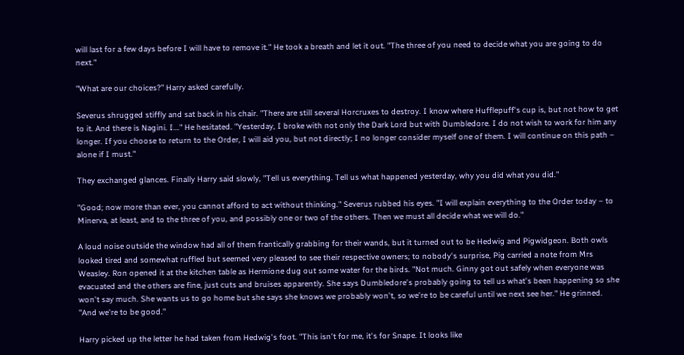will last for a few days before I will have to remove it." He took a breath and let it out. "The three of you need to decide what you are going to do next."

"What are our choices?" Harry asked carefully.

Severus shrugged stiffly and sat back in his chair. "There are still several Horcruxes to destroy. I know where Hufflepuff's cup is, but not how to get to it. And there is Nagini. I..." He hesitated. "Yesterday, I broke with not only the Dark Lord but with Dumbledore. I do not wish to work for him any longer. If you choose to return to the Order, I will aid you, but not directly; I no longer consider myself one of them. I will continue on this path – alone if I must."

They exchanged glances. Finally Harry said slowly, "Tell us everything. Tell us what happened yesterday, why you did what you did."

"Good; now more than ever, you cannot afford to act without thinking." Severus rubbed his eyes. "I will explain everything to the Order today – to Minerva, at least, and to the three of you, and possibly one or two of the others. Then we must all decide what we will do."

A loud noise outside the window had all of them frantically grabbing for their wands, but it turned out to be Hedwig and Pigwidgeon. Both owls looked tired and somewhat ruffled but seemed very pleased to see their respective owners; to nobody's surprise, Pig carried a note from Mrs Weasley. Ron opened it at the kitchen table as Hermione dug out some water for the birds. "Not much. Ginny got out safely when everyone was evacuated and the others are fine, just cuts and bruises apparently. She says Dumbledore's probably going to tell us what's been happening so she won't say much. She wants us to go home but she says she knows we probably won't, so we're to be careful until we next see her." He grinned. "And we're to be good."

Harry picked up the letter he had taken from Hedwig's foot. "This isn't for me, it's for Snape. It looks like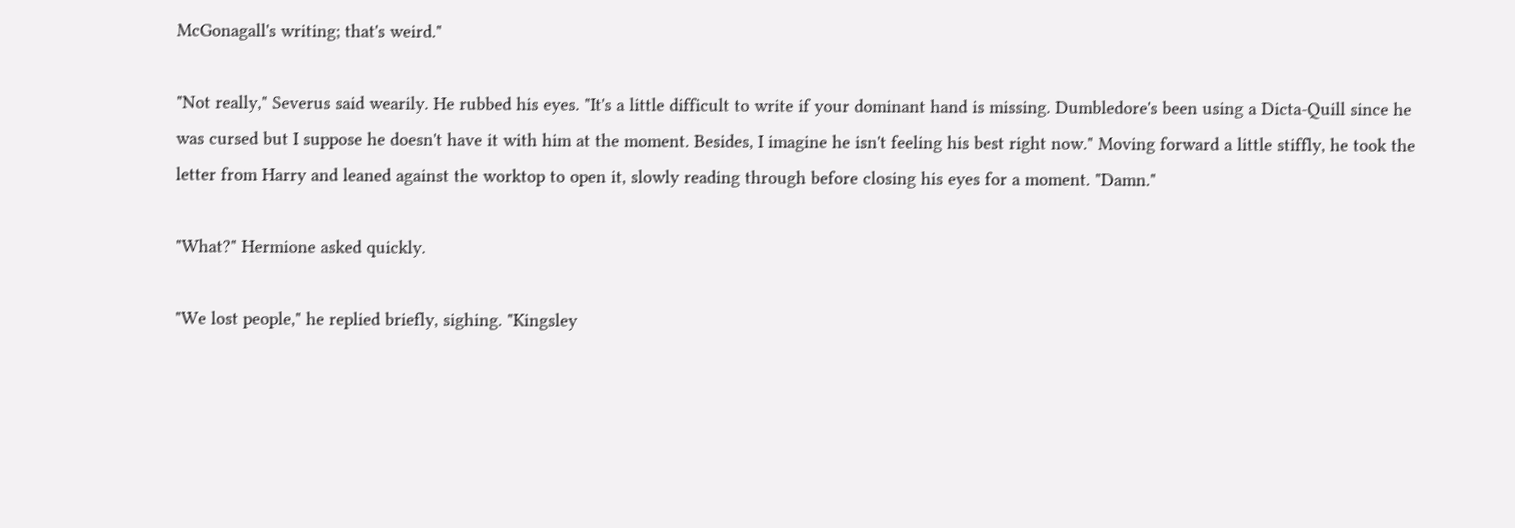McGonagall's writing; that's weird."

"Not really," Severus said wearily. He rubbed his eyes. "It's a little difficult to write if your dominant hand is missing. Dumbledore's been using a Dicta-Quill since he was cursed but I suppose he doesn't have it with him at the moment. Besides, I imagine he isn't feeling his best right now." Moving forward a little stiffly, he took the letter from Harry and leaned against the worktop to open it, slowly reading through before closing his eyes for a moment. "Damn."

"What?" Hermione asked quickly.

"We lost people," he replied briefly, sighing. "Kingsley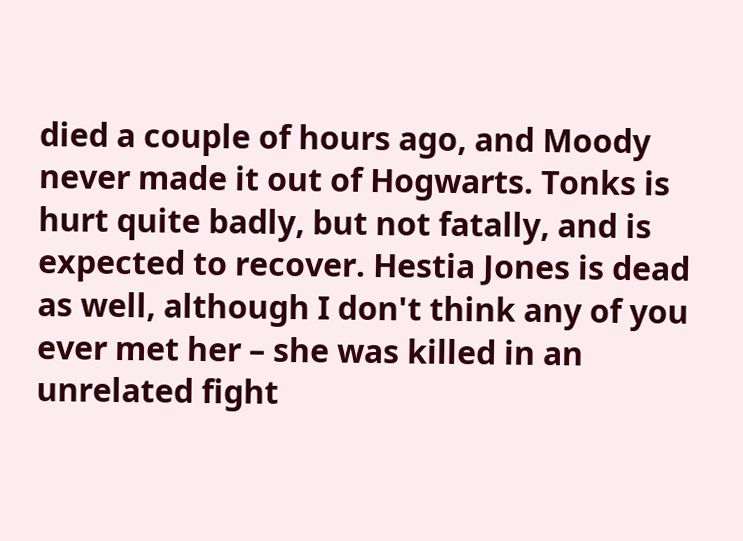died a couple of hours ago, and Moody never made it out of Hogwarts. Tonks is hurt quite badly, but not fatally, and is expected to recover. Hestia Jones is dead as well, although I don't think any of you ever met her – she was killed in an unrelated fight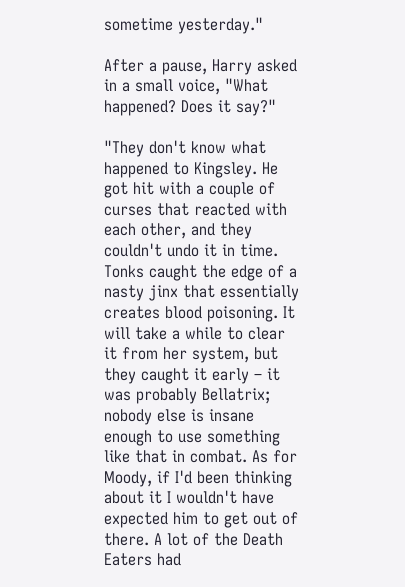sometime yesterday."

After a pause, Harry asked in a small voice, "What happened? Does it say?"

"They don't know what happened to Kingsley. He got hit with a couple of curses that reacted with each other, and they couldn't undo it in time. Tonks caught the edge of a nasty jinx that essentially creates blood poisoning. It will take a while to clear it from her system, but they caught it early – it was probably Bellatrix; nobody else is insane enough to use something like that in combat. As for Moody, if I'd been thinking about it I wouldn't have expected him to get out of there. A lot of the Death Eaters had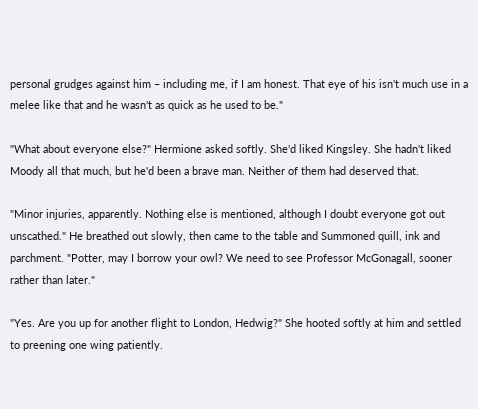personal grudges against him – including me, if I am honest. That eye of his isn't much use in a melee like that and he wasn't as quick as he used to be."

"What about everyone else?" Hermione asked softly. She'd liked Kingsley. She hadn't liked Moody all that much, but he'd been a brave man. Neither of them had deserved that.

"Minor injuries, apparently. Nothing else is mentioned, although I doubt everyone got out unscathed." He breathed out slowly, then came to the table and Summoned quill, ink and parchment. "Potter, may I borrow your owl? We need to see Professor McGonagall, sooner rather than later."

"Yes. Are you up for another flight to London, Hedwig?" She hooted softly at him and settled to preening one wing patiently.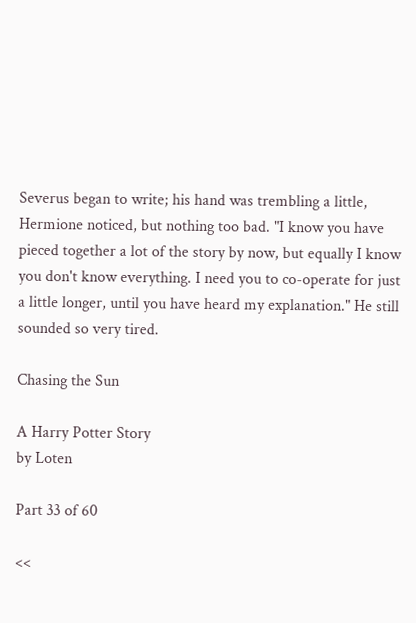Severus began to write; his hand was trembling a little, Hermione noticed, but nothing too bad. "I know you have pieced together a lot of the story by now, but equally I know you don't know everything. I need you to co-operate for just a little longer, until you have heard my explanation." He still sounded so very tired.

Chasing the Sun

A Harry Potter Story
by Loten

Part 33 of 60

<<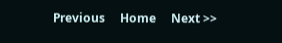Previous     Home     Next >>